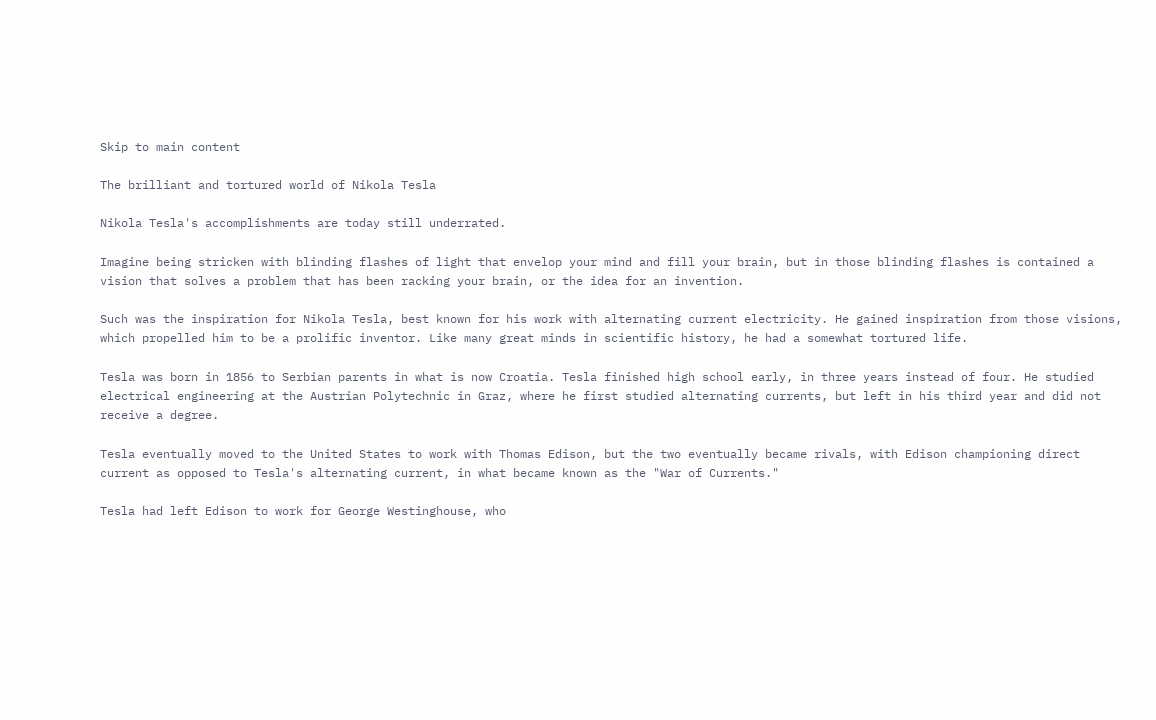Skip to main content

The brilliant and tortured world of Nikola Tesla

Nikola Tesla's accomplishments are today still underrated.

Imagine being stricken with blinding flashes of light that envelop your mind and fill your brain, but in those blinding flashes is contained a vision that solves a problem that has been racking your brain, or the idea for an invention.

Such was the inspiration for Nikola Tesla, best known for his work with alternating current electricity. He gained inspiration from those visions, which propelled him to be a prolific inventor. Like many great minds in scientific history, he had a somewhat tortured life.

Tesla was born in 1856 to Serbian parents in what is now Croatia. Tesla finished high school early, in three years instead of four. He studied electrical engineering at the Austrian Polytechnic in Graz, where he first studied alternating currents, but left in his third year and did not receive a degree.

Tesla eventually moved to the United States to work with Thomas Edison, but the two eventually became rivals, with Edison championing direct current as opposed to Tesla's alternating current, in what became known as the "War of Currents."

Tesla had left Edison to work for George Westinghouse, who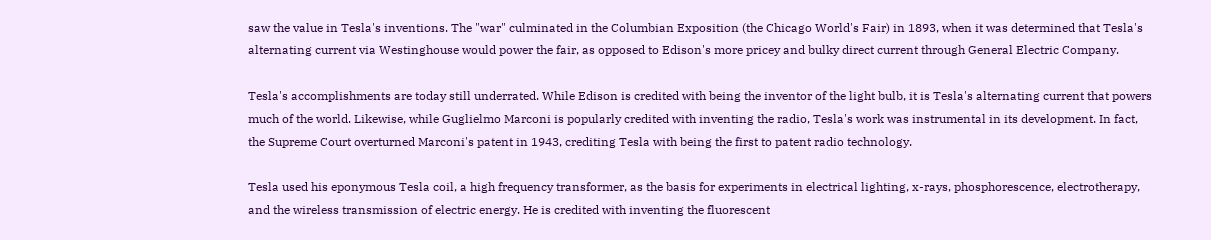saw the value in Tesla's inventions. The "war" culminated in the Columbian Exposition (the Chicago World's Fair) in 1893, when it was determined that Tesla's alternating current via Westinghouse would power the fair, as opposed to Edison's more pricey and bulky direct current through General Electric Company.

Tesla's accomplishments are today still underrated. While Edison is credited with being the inventor of the light bulb, it is Tesla's alternating current that powers much of the world. Likewise, while Guglielmo Marconi is popularly credited with inventing the radio, Tesla's work was instrumental in its development. In fact, the Supreme Court overturned Marconi's patent in 1943, crediting Tesla with being the first to patent radio technology.

Tesla used his eponymous Tesla coil, a high frequency transformer, as the basis for experiments in electrical lighting, x-rays, phosphorescence, electrotherapy, and the wireless transmission of electric energy. He is credited with inventing the fluorescent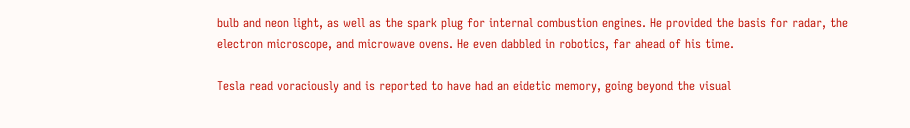bulb and neon light, as well as the spark plug for internal combustion engines. He provided the basis for radar, the electron microscope, and microwave ovens. He even dabbled in robotics, far ahead of his time.

Tesla read voraciously and is reported to have had an eidetic memory, going beyond the visual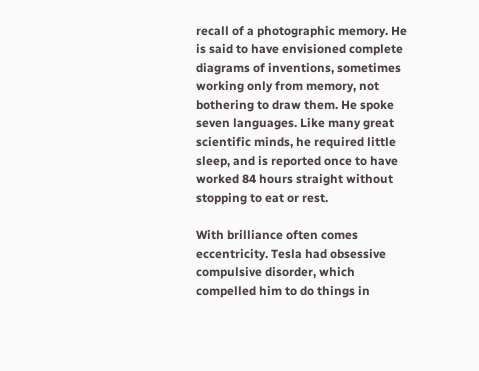recall of a photographic memory. He is said to have envisioned complete diagrams of inventions, sometimes working only from memory, not bothering to draw them. He spoke seven languages. Like many great scientific minds, he required little sleep, and is reported once to have worked 84 hours straight without stopping to eat or rest.

With brilliance often comes eccentricity. Tesla had obsessive compulsive disorder, which compelled him to do things in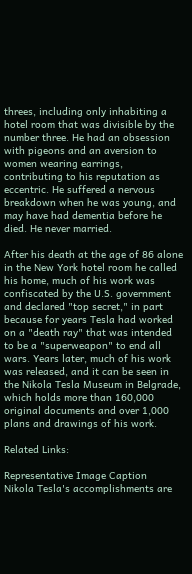threes, including only inhabiting a hotel room that was divisible by the number three. He had an obsession with pigeons and an aversion to women wearing earrings, contributing to his reputation as eccentric. He suffered a nervous breakdown when he was young, and may have had dementia before he died. He never married.

After his death at the age of 86 alone in the New York hotel room he called his home, much of his work was confiscated by the U.S. government and declared "top secret," in part because for years Tesla had worked on a "death ray" that was intended to be a "superweapon" to end all wars. Years later, much of his work was released, and it can be seen in the Nikola Tesla Museum in Belgrade, which holds more than 160,000 original documents and over 1,000 plans and drawings of his work.

Related Links:

Representative Image Caption
Nikola Tesla's accomplishments are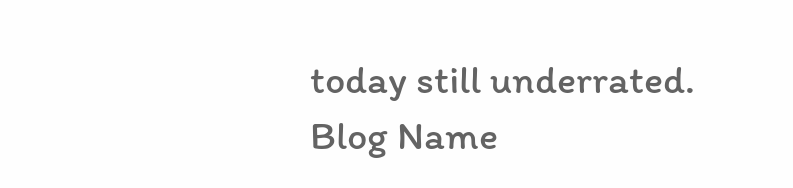today still underrated.
Blog Name